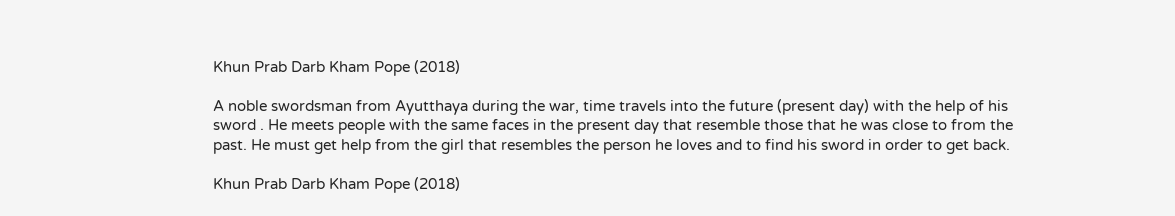Khun Prab Darb Kham Pope (2018)

A noble swordsman from Ayutthaya during the war, time travels into the future (present day) with the help of his sword . He meets people with the same faces in the present day that resemble those that he was close to from the past. He must get help from the girl that resembles the person he loves and to find his sword in order to get back.

Khun Prab Darb Kham Pope (2018)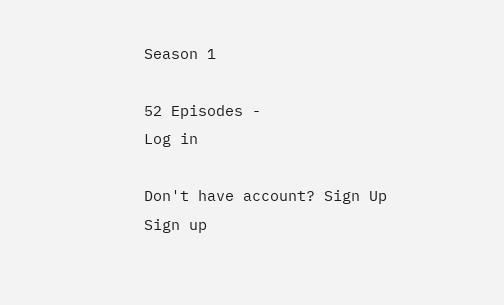Season 1

52 Episodes -
Log in

Don't have account? Sign Up
Sign up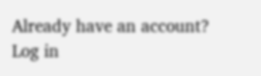Already have an account? Log in